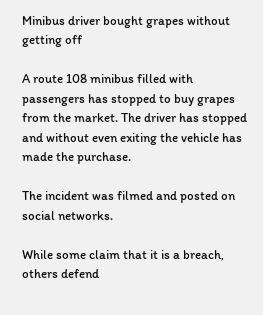Minibus driver bought grapes without getting off

A route 108 minibus filled with passengers has stopped to buy grapes from the market. The driver has stopped and without even exiting the vehicle has made the purchase.

The incident was filmed and posted on social networks.

While some claim that it is a breach, others defend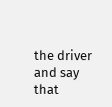the driver and say that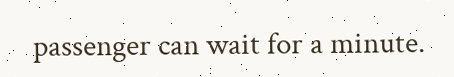passenger can wait for a minute.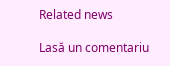Related news

Lasă un comentariu